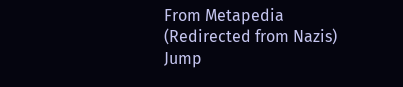From Metapedia
(Redirected from Nazis)
Jump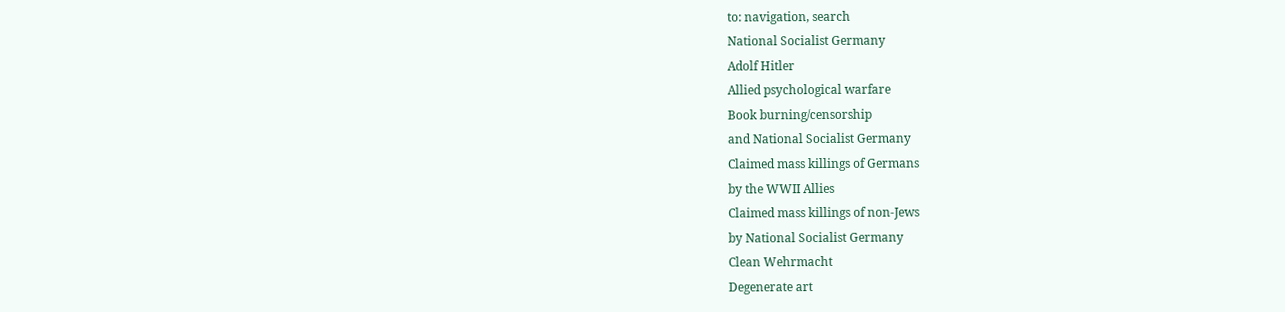to: navigation, search
National Socialist Germany
Adolf Hitler
Allied psychological warfare
Book burning/censorship
and National Socialist Germany
Claimed mass killings of Germans
by the WWII Allies
Claimed mass killings of non-Jews
by National Socialist Germany
Clean Wehrmacht
Degenerate art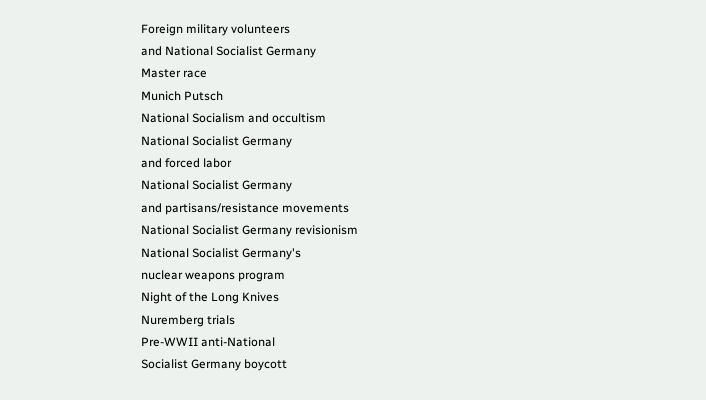Foreign military volunteers
and National Socialist Germany
Master race
Munich Putsch
National Socialism and occultism
National Socialist Germany
and forced labor
National Socialist Germany
and partisans/resistance movements
National Socialist Germany revisionism
National Socialist Germany's
nuclear weapons program
Night of the Long Knives
Nuremberg trials
Pre-WWII anti-National
Socialist Germany boycott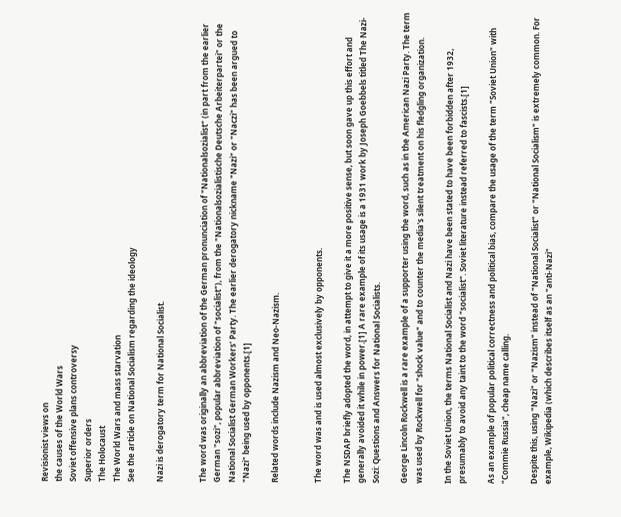Revisionist views on
the causes of the World Wars
Soviet offensive plans controversy
Superior orders
The Holocaust
The World Wars and mass starvation
See the article on National Socialism regarding the ideology

Nazi is derogatory term for National Socialist.


The word was originally an abbreviation of the German pronunciation of "Nationalsozialist" (in part from the earlier German "sozi", popular abbreviation of "socialist"), from the "Nationalsozialistische Deutsche Arbeiterpartei" or the National Socialist German Workers' Party. The earlier derogatory nickname "Nazi" or "Naczi" has been argued to "Nazi" being used by opponents.[1]

Related words include Nazism and Neo-Nazism.


The word was and is used almost exclusively by opponents.

The NSDAP briefly adopted the word, in attempt to give it a more positive sense, but soon gave up this effort and generally avoided it while in power.[1] A rare example of its usage is a 1931 work by Joseph Goebbels titled The Nazi-Sozi: Questions and Answers for National Socialists.

George Lincoln Rockwell is a rare example of a supporter using the word, such as in the American Nazi Party. The term was used by Rockwell for "shock value" and to counter the media's silent treatment on his fledgling organization.

In the Soviet Union, the terms National Socialist and Nazi have been stated to have been forbidden after 1932, presumably to avoid any taint to the word "socialist". Soviet literature instead referred to fascists.[1]

As an example of popular political correctness and political bias, compare the usage of the term "Soviet Union" with "Commie Russia", cheap name calling.

Despite this, using "Nazi" or "Nazism" instead of "National Socialist" or "National Socialism" is extremely common. For example, Wikipedia (which describes itself as an "anti-Nazi"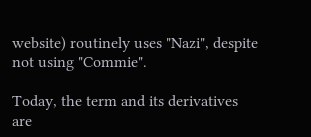website) routinely uses "Nazi", despite not using "Commie".

Today, the term and its derivatives are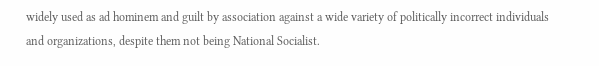widely used as ad hominem and guilt by association against a wide variety of politically incorrect individuals and organizations, despite them not being National Socialist.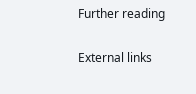Further reading

External links